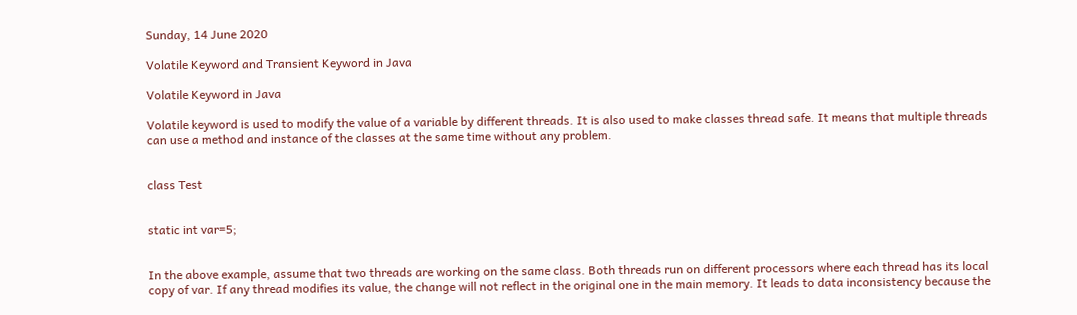Sunday, 14 June 2020

Volatile Keyword and Transient Keyword in Java

Volatile Keyword in Java

Volatile keyword is used to modify the value of a variable by different threads. It is also used to make classes thread safe. It means that multiple threads can use a method and instance of the classes at the same time without any problem.


class Test


static int var=5;


In the above example, assume that two threads are working on the same class. Both threads run on different processors where each thread has its local copy of var. If any thread modifies its value, the change will not reflect in the original one in the main memory. It leads to data inconsistency because the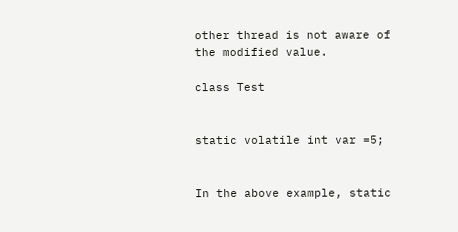other thread is not aware of the modified value.

class Test


static volatile int var =5;


In the above example, static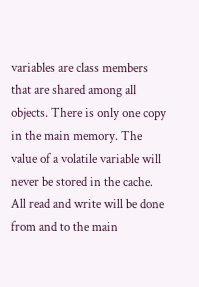variables are class members that are shared among all objects. There is only one copy in the main memory. The value of a volatile variable will never be stored in the cache. All read and write will be done from and to the main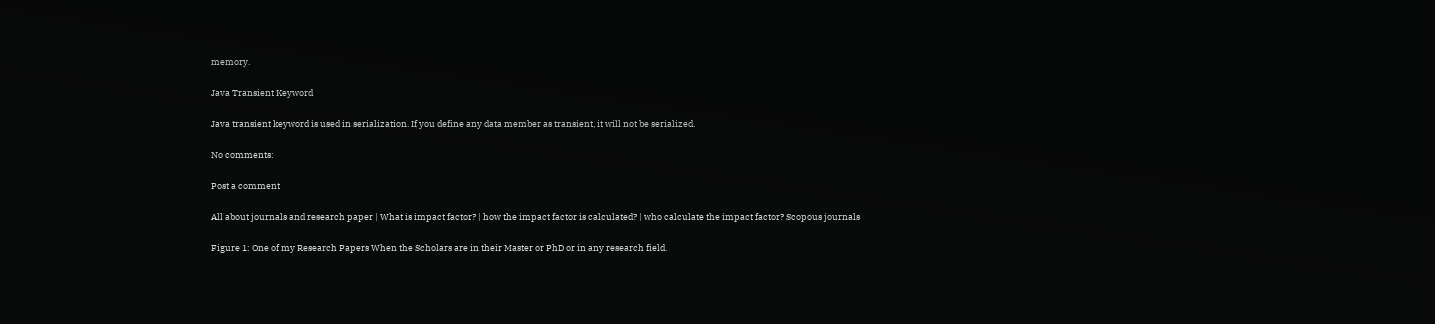memory.

Java Transient Keyword

Java transient keyword is used in serialization. If you define any data member as transient, it will not be serialized.

No comments:

Post a comment

All about journals and research paper | What is impact factor? | how the impact factor is calculated? | who calculate the impact factor? Scopous journals

Figure 1: One of my Research Papers When the Scholars are in their Master or PhD or in any research field.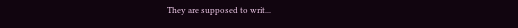They are supposed to writ...